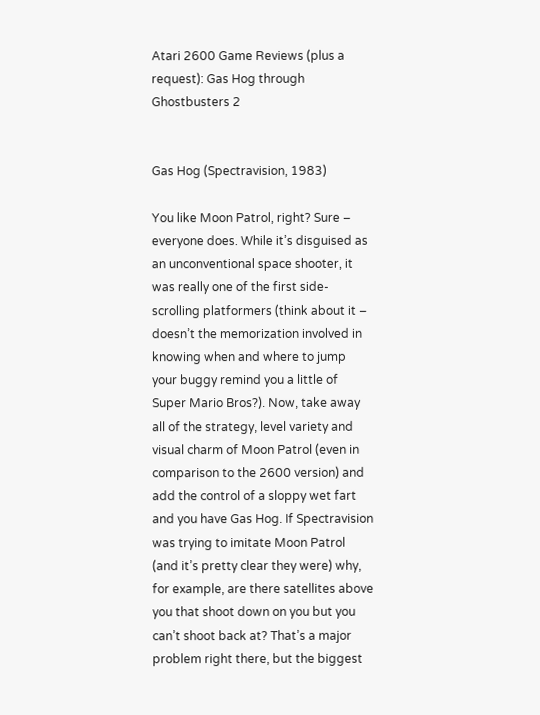Atari 2600 Game Reviews (plus a request): Gas Hog through Ghostbusters 2


Gas Hog (Spectravision, 1983)

You like Moon Patrol, right? Sure – everyone does. While it’s disguised as an unconventional space shooter, it was really one of the first side-scrolling platformers (think about it – doesn’t the memorization involved in knowing when and where to jump your buggy remind you a little of Super Mario Bros?). Now, take away all of the strategy, level variety and visual charm of Moon Patrol (even in comparison to the 2600 version) and add the control of a sloppy wet fart and you have Gas Hog. If Spectravision was trying to imitate Moon Patrol (and it’s pretty clear they were) why, for example, are there satellites above you that shoot down on you but you can’t shoot back at? That’s a major problem right there, but the biggest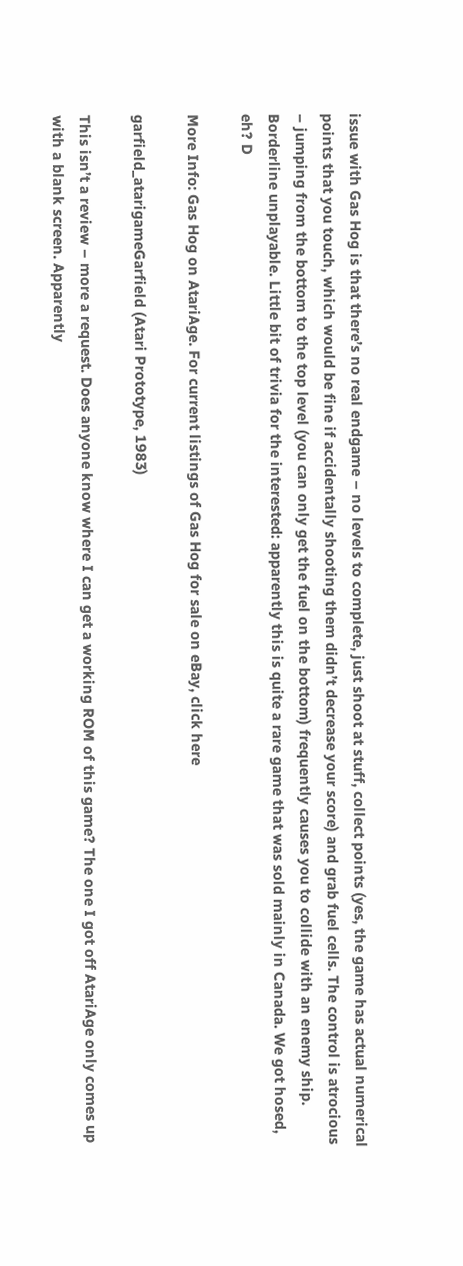issue with Gas Hog is that there’s no real endgame – no levels to complete, just shoot at stuff, collect points (yes, the game has actual numerical points that you touch, which would be fine if accidentally shooting them didn’t decrease your score) and grab fuel cells. The control is atrocious – jumping from the bottom to the top level (you can only get the fuel on the bottom) frequently causes you to collide with an enemy ship. Borderline unplayable. Little bit of trivia for the interested: apparently this is quite a rare game that was sold mainly in Canada. We got hosed, eh? D

More Info: Gas Hog on AtariAge. For current listings of Gas Hog for sale on eBay, click here

garfield_atarigameGarfield (Atari Prototype, 1983)

This isn’t a review – more a request. Does anyone know where I can get a working ROM of this game? The one I got off AtariAge only comes up with a blank screen. Apparently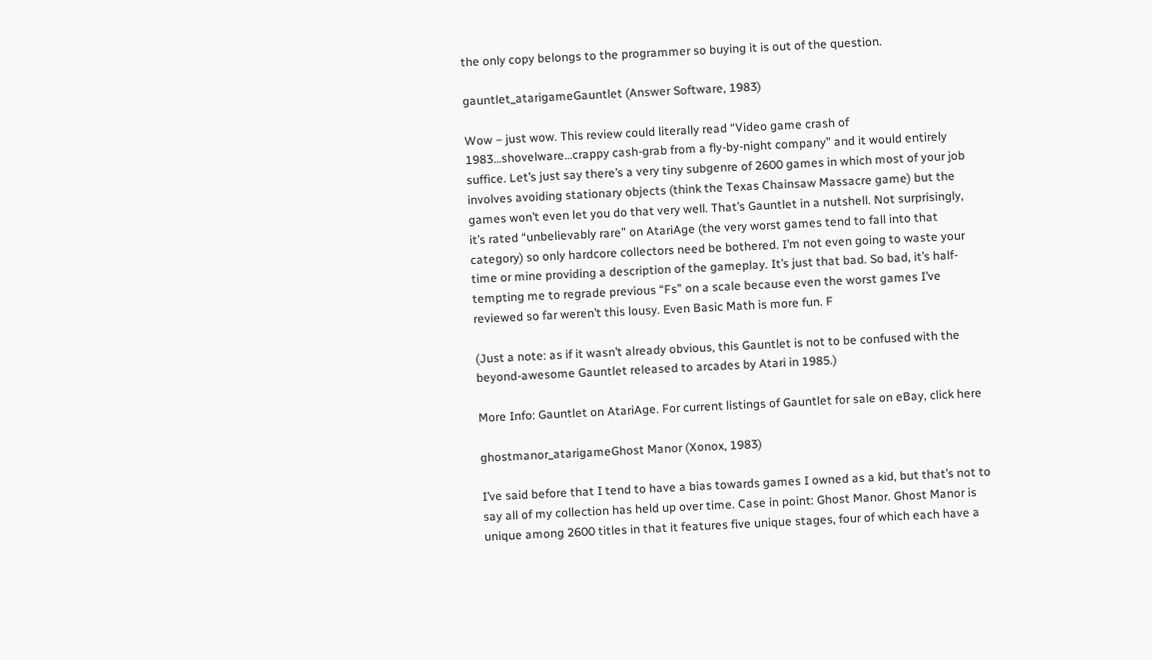the only copy belongs to the programmer so buying it is out of the question.

gauntlet_atarigameGauntlet (Answer Software, 1983)

Wow – just wow. This review could literally read “Video game crash of 1983…shovelware…crappy cash-grab from a fly-by-night company” and it would entirely suffice. Let’s just say there’s a very tiny subgenre of 2600 games in which most of your job involves avoiding stationary objects (think the Texas Chainsaw Massacre game) but the games won’t even let you do that very well. That’s Gauntlet in a nutshell. Not surprisingly, it’s rated “unbelievably rare” on AtariAge (the very worst games tend to fall into that category) so only hardcore collectors need be bothered. I’m not even going to waste your time or mine providing a description of the gameplay. It’s just that bad. So bad, it’s half-tempting me to regrade previous “Fs” on a scale because even the worst games I’ve reviewed so far weren’t this lousy. Even Basic Math is more fun. F

(Just a note: as if it wasn’t already obvious, this Gauntlet is not to be confused with the beyond-awesome Gauntlet released to arcades by Atari in 1985.)

More Info: Gauntlet on AtariAge. For current listings of Gauntlet for sale on eBay, click here

ghostmanor_atarigameGhost Manor (Xonox, 1983)

I’ve said before that I tend to have a bias towards games I owned as a kid, but that’s not to say all of my collection has held up over time. Case in point: Ghost Manor. Ghost Manor is unique among 2600 titles in that it features five unique stages, four of which each have a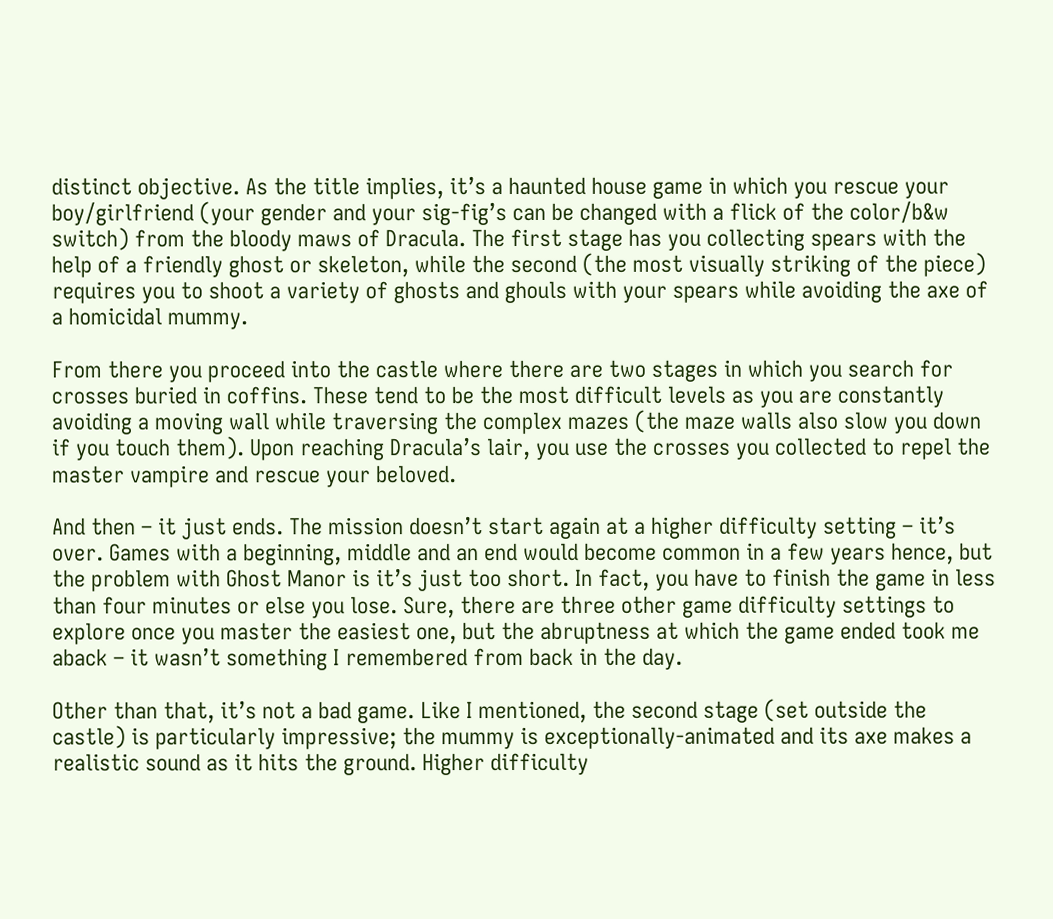distinct objective. As the title implies, it’s a haunted house game in which you rescue your boy/girlfriend (your gender and your sig-fig’s can be changed with a flick of the color/b&w switch) from the bloody maws of Dracula. The first stage has you collecting spears with the help of a friendly ghost or skeleton, while the second (the most visually striking of the piece) requires you to shoot a variety of ghosts and ghouls with your spears while avoiding the axe of a homicidal mummy.

From there you proceed into the castle where there are two stages in which you search for crosses buried in coffins. These tend to be the most difficult levels as you are constantly avoiding a moving wall while traversing the complex mazes (the maze walls also slow you down if you touch them). Upon reaching Dracula’s lair, you use the crosses you collected to repel the master vampire and rescue your beloved.

And then – it just ends. The mission doesn’t start again at a higher difficulty setting – it’s over. Games with a beginning, middle and an end would become common in a few years hence, but the problem with Ghost Manor is it’s just too short. In fact, you have to finish the game in less than four minutes or else you lose. Sure, there are three other game difficulty settings to explore once you master the easiest one, but the abruptness at which the game ended took me aback – it wasn’t something I remembered from back in the day.

Other than that, it’s not a bad game. Like I mentioned, the second stage (set outside the castle) is particularly impressive; the mummy is exceptionally-animated and its axe makes a realistic sound as it hits the ground. Higher difficulty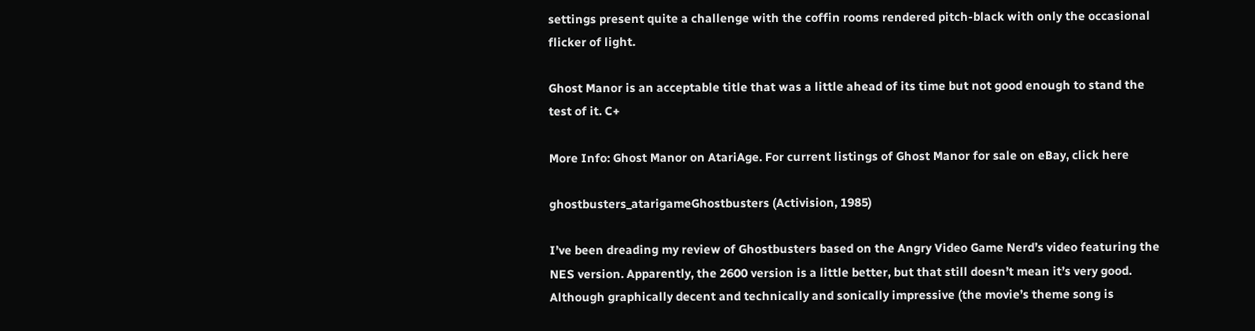settings present quite a challenge with the coffin rooms rendered pitch-black with only the occasional flicker of light.

Ghost Manor is an acceptable title that was a little ahead of its time but not good enough to stand the test of it. C+

More Info: Ghost Manor on AtariAge. For current listings of Ghost Manor for sale on eBay, click here

ghostbusters_atarigameGhostbusters (Activision, 1985)

I’ve been dreading my review of Ghostbusters based on the Angry Video Game Nerd’s video featuring the NES version. Apparently, the 2600 version is a little better, but that still doesn’t mean it’s very good. Although graphically decent and technically and sonically impressive (the movie’s theme song is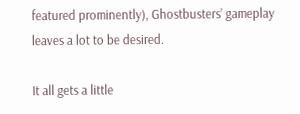featured prominently), Ghostbusters’ gameplay leaves a lot to be desired.

It all gets a little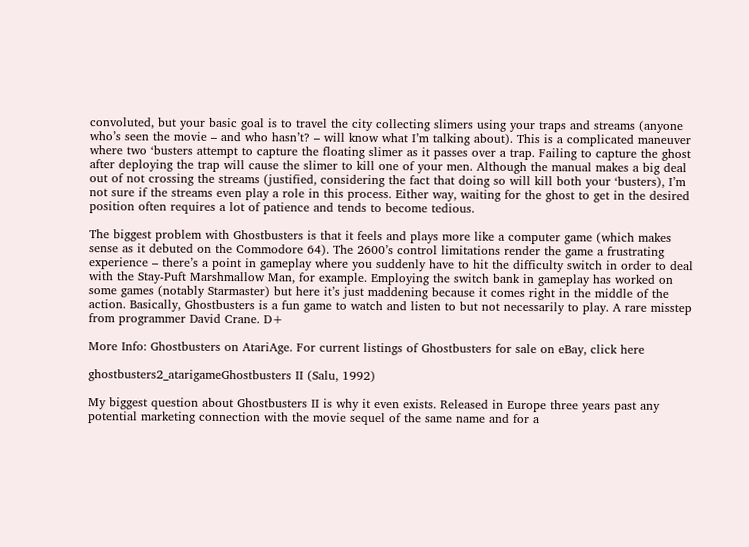convoluted, but your basic goal is to travel the city collecting slimers using your traps and streams (anyone who’s seen the movie – and who hasn’t? – will know what I’m talking about). This is a complicated maneuver where two ‘busters attempt to capture the floating slimer as it passes over a trap. Failing to capture the ghost after deploying the trap will cause the slimer to kill one of your men. Although the manual makes a big deal out of not crossing the streams (justified, considering the fact that doing so will kill both your ‘busters), I’m not sure if the streams even play a role in this process. Either way, waiting for the ghost to get in the desired position often requires a lot of patience and tends to become tedious.

The biggest problem with Ghostbusters is that it feels and plays more like a computer game (which makes sense as it debuted on the Commodore 64). The 2600’s control limitations render the game a frustrating experience – there’s a point in gameplay where you suddenly have to hit the difficulty switch in order to deal with the Stay-Puft Marshmallow Man, for example. Employing the switch bank in gameplay has worked on some games (notably Starmaster) but here it’s just maddening because it comes right in the middle of the action. Basically, Ghostbusters is a fun game to watch and listen to but not necessarily to play. A rare misstep from programmer David Crane. D+

More Info: Ghostbusters on AtariAge. For current listings of Ghostbusters for sale on eBay, click here

ghostbusters2_atarigameGhostbusters II (Salu, 1992)

My biggest question about Ghostbusters II is why it even exists. Released in Europe three years past any potential marketing connection with the movie sequel of the same name and for a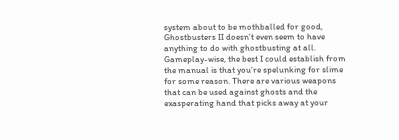system about to be mothballed for good, Ghostbusters II doesn’t even seem to have anything to do with ghostbusting at all. Gameplay-wise, the best I could establish from the manual is that you’re spelunking for slime for some reason. There are various weapons that can be used against ghosts and the exasperating hand that picks away at your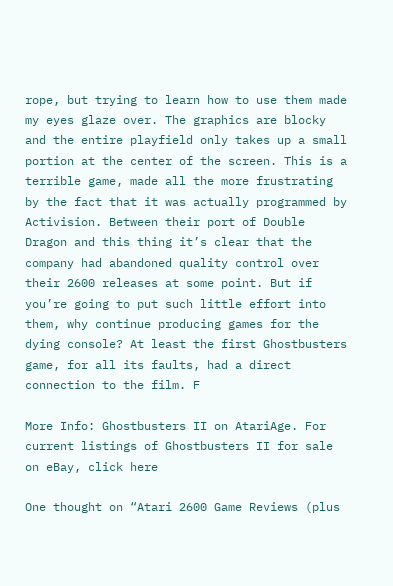rope, but trying to learn how to use them made my eyes glaze over. The graphics are blocky and the entire playfield only takes up a small portion at the center of the screen. This is a terrible game, made all the more frustrating by the fact that it was actually programmed by Activision. Between their port of Double Dragon and this thing it’s clear that the company had abandoned quality control over their 2600 releases at some point. But if you’re going to put such little effort into them, why continue producing games for the dying console? At least the first Ghostbusters game, for all its faults, had a direct connection to the film. F

More Info: Ghostbusters II on AtariAge. For current listings of Ghostbusters II for sale on eBay, click here

One thought on “Atari 2600 Game Reviews (plus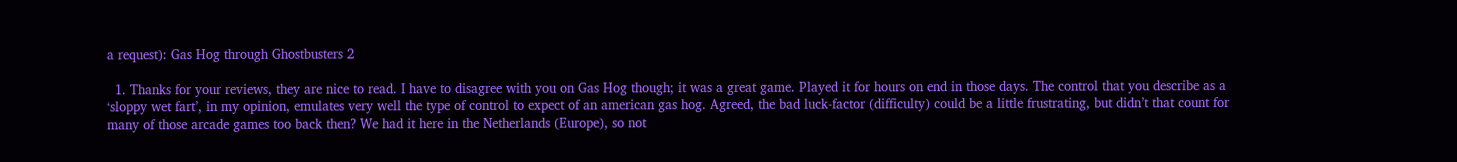a request): Gas Hog through Ghostbusters 2

  1. Thanks for your reviews, they are nice to read. I have to disagree with you on Gas Hog though; it was a great game. Played it for hours on end in those days. The control that you describe as a ‘sloppy wet fart’, in my opinion, emulates very well the type of control to expect of an american gas hog. Agreed, the bad luck-factor (difficulty) could be a little frustrating, but didn’t that count for many of those arcade games too back then? We had it here in the Netherlands (Europe), so not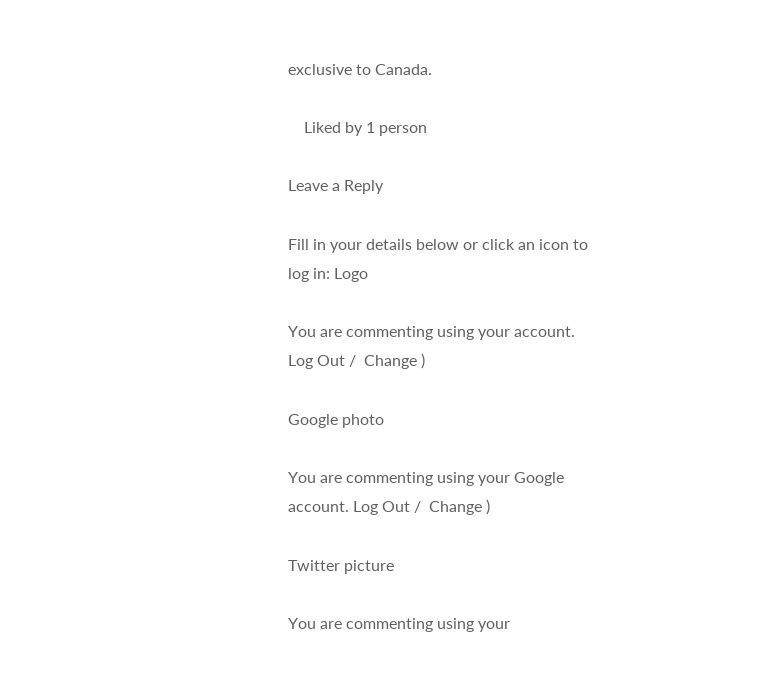exclusive to Canada.

    Liked by 1 person

Leave a Reply

Fill in your details below or click an icon to log in: Logo

You are commenting using your account. Log Out /  Change )

Google photo

You are commenting using your Google account. Log Out /  Change )

Twitter picture

You are commenting using your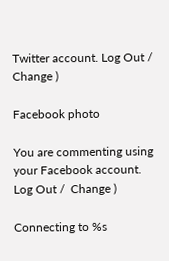Twitter account. Log Out /  Change )

Facebook photo

You are commenting using your Facebook account. Log Out /  Change )

Connecting to %s